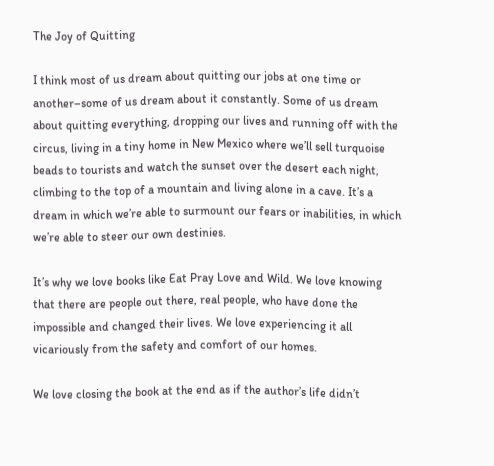The Joy of Quitting

I think most of us dream about quitting our jobs at one time or another–some of us dream about it constantly. Some of us dream about quitting everything, dropping our lives and running off with the circus, living in a tiny home in New Mexico where we’ll sell turquoise beads to tourists and watch the sunset over the desert each night, climbing to the top of a mountain and living alone in a cave. It’s a dream in which we’re able to surmount our fears or inabilities, in which we’re able to steer our own destinies.

It’s why we love books like Eat Pray Love and Wild. We love knowing that there are people out there, real people, who have done the impossible and changed their lives. We love experiencing it all vicariously from the safety and comfort of our homes.

We love closing the book at the end as if the author’s life didn’t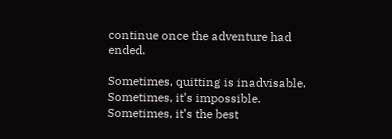continue once the adventure had ended.

Sometimes, quitting is inadvisable. Sometimes, it’s impossible. Sometimes, it’s the best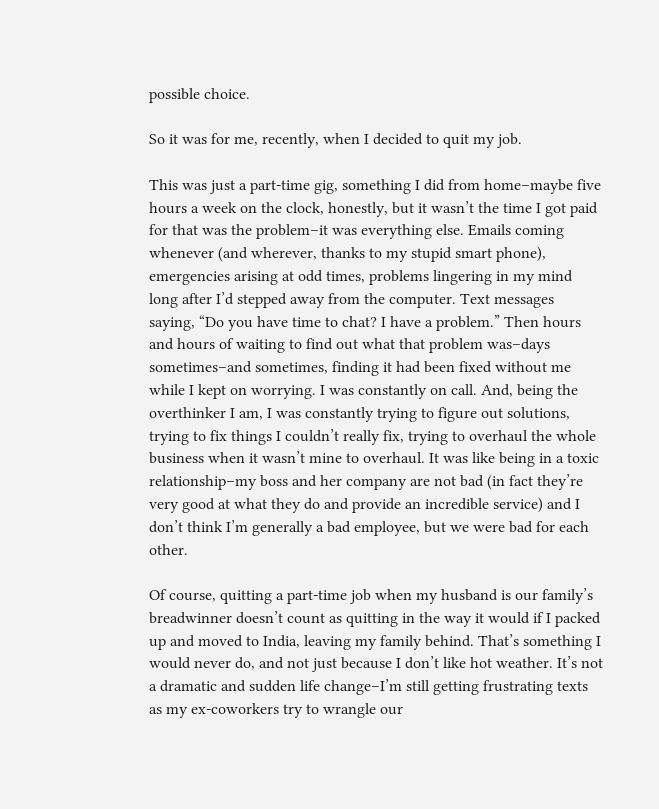possible choice.

So it was for me, recently, when I decided to quit my job.

This was just a part-time gig, something I did from home–maybe five hours a week on the clock, honestly, but it wasn’t the time I got paid for that was the problem–it was everything else. Emails coming whenever (and wherever, thanks to my stupid smart phone), emergencies arising at odd times, problems lingering in my mind long after I’d stepped away from the computer. Text messages saying, “Do you have time to chat? I have a problem.” Then hours and hours of waiting to find out what that problem was–days sometimes–and sometimes, finding it had been fixed without me while I kept on worrying. I was constantly on call. And, being the overthinker I am, I was constantly trying to figure out solutions, trying to fix things I couldn’t really fix, trying to overhaul the whole business when it wasn’t mine to overhaul. It was like being in a toxic relationship–my boss and her company are not bad (in fact they’re very good at what they do and provide an incredible service) and I don’t think I’m generally a bad employee, but we were bad for each other.

Of course, quitting a part-time job when my husband is our family’s breadwinner doesn’t count as quitting in the way it would if I packed up and moved to India, leaving my family behind. That’s something I would never do, and not just because I don’t like hot weather. It’s not a dramatic and sudden life change–I’m still getting frustrating texts as my ex-coworkers try to wrangle our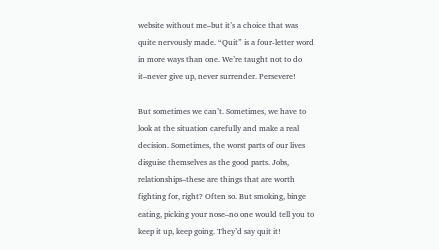website without me–but it’s a choice that was quite nervously made. “Quit” is a four-letter word in more ways than one. We’re taught not to do it–never give up, never surrender. Persevere!

But sometimes we can’t. Sometimes, we have to look at the situation carefully and make a real decision. Sometimes, the worst parts of our lives disguise themselves as the good parts. Jobs, relationships–these are things that are worth fighting for, right? Often so. But smoking, binge eating, picking your nose–no one would tell you to keep it up, keep going. They’d say quit it!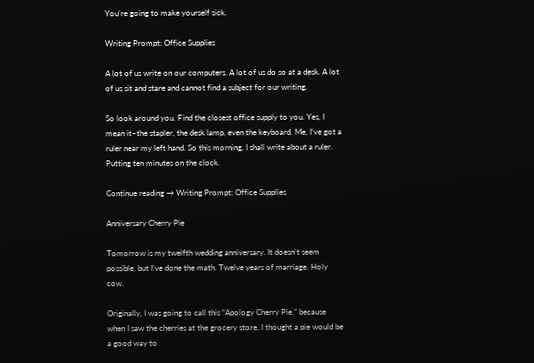You’re going to make yourself sick.

Writing Prompt: Office Supplies

A lot of us write on our computers. A lot of us do so at a desk. A lot of us sit and stare and cannot find a subject for our writing.

So look around you. Find the closest office supply to you. Yes, I mean it–the stapler, the desk lamp, even the keyboard. Me, I’ve got a ruler near my left hand. So this morning, I shall write about a ruler. Putting ten minutes on the clock.

Continue reading → Writing Prompt: Office Supplies

Anniversary Cherry Pie

Tomorrow is my twelfth wedding anniversary. It doesn’t seem possible, but I’ve done the math. Twelve years of marriage. Holy cow.

Originally, I was going to call this “Apology Cherry Pie,” because when I saw the cherries at the grocery store, I thought a pie would be a good way to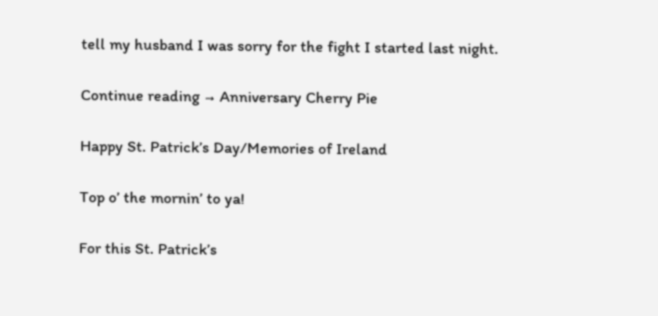tell my husband I was sorry for the fight I started last night.

Continue reading → Anniversary Cherry Pie

Happy St. Patrick’s Day/Memories of Ireland

Top o’ the mornin’ to ya!

For this St. Patrick’s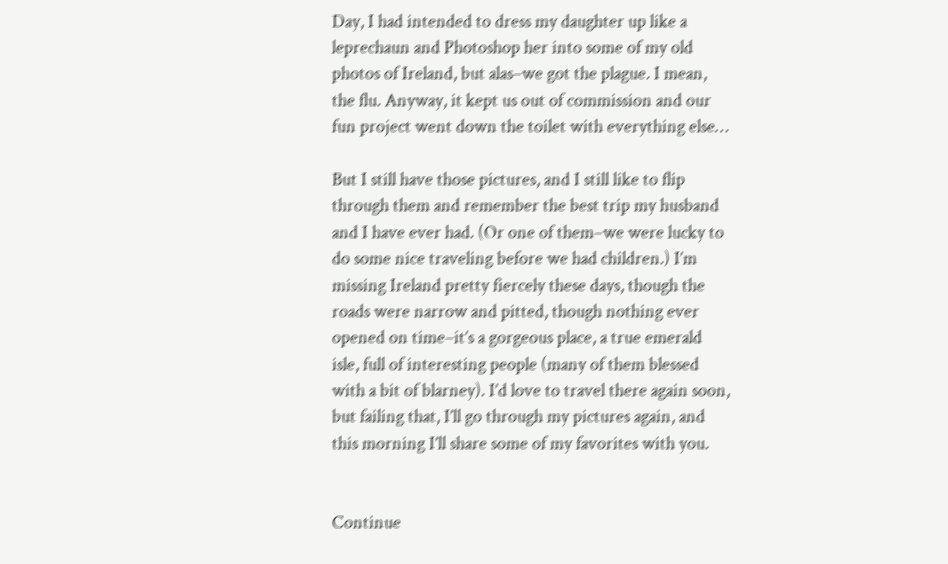Day, I had intended to dress my daughter up like a leprechaun and Photoshop her into some of my old photos of Ireland, but alas–we got the plague. I mean, the flu. Anyway, it kept us out of commission and our fun project went down the toilet with everything else…

But I still have those pictures, and I still like to flip through them and remember the best trip my husband and I have ever had. (Or one of them–we were lucky to do some nice traveling before we had children.) I’m missing Ireland pretty fiercely these days, though the roads were narrow and pitted, though nothing ever opened on time–it’s a gorgeous place, a true emerald isle, full of interesting people (many of them blessed with a bit of blarney). I’d love to travel there again soon, but failing that, I’ll go through my pictures again, and this morning I’ll share some of my favorites with you.


Continue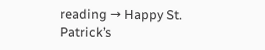reading → Happy St. Patrick’s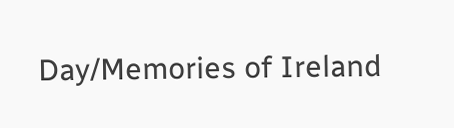Day/Memories of Ireland